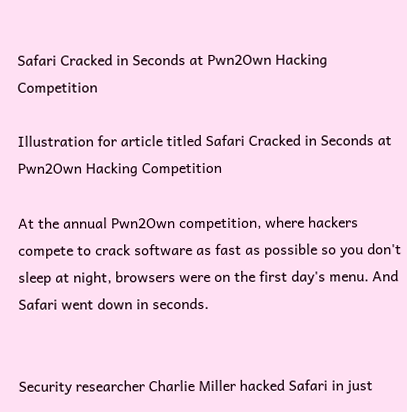Safari Cracked in Seconds at Pwn2Own Hacking Competition

Illustration for article titled Safari Cracked in Seconds at Pwn2Own Hacking Competition

At the annual Pwn2Own competition, where hackers compete to crack software as fast as possible so you don't sleep at night, browsers were on the first day's menu. And Safari went down in seconds.


Security researcher Charlie Miller hacked Safari in just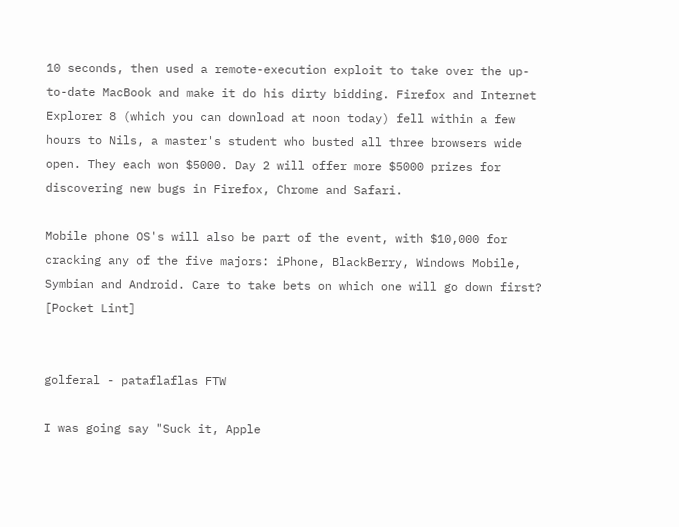10 seconds, then used a remote-execution exploit to take over the up-to-date MacBook and make it do his dirty bidding. Firefox and Internet Explorer 8 (which you can download at noon today) fell within a few hours to Nils, a master's student who busted all three browsers wide open. They each won $5000. Day 2 will offer more $5000 prizes for discovering new bugs in Firefox, Chrome and Safari.

Mobile phone OS's will also be part of the event, with $10,000 for cracking any of the five majors: iPhone, BlackBerry, Windows Mobile, Symbian and Android. Care to take bets on which one will go down first? [Pocket Lint]


golferal - pataflaflas FTW

I was going say "Suck it, Apple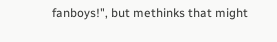fanboys!", but methinks that might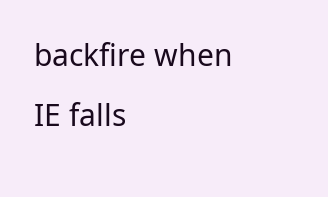backfire when IE falls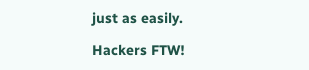just as easily.

Hackers FTW!